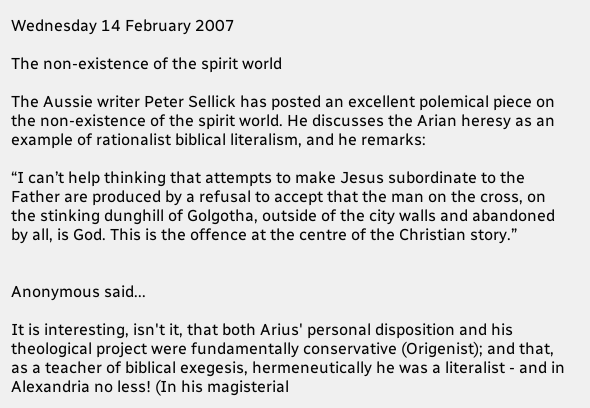Wednesday 14 February 2007

The non-existence of the spirit world

The Aussie writer Peter Sellick has posted an excellent polemical piece on the non-existence of the spirit world. He discusses the Arian heresy as an example of rationalist biblical literalism, and he remarks:

“I can’t help thinking that attempts to make Jesus subordinate to the Father are produced by a refusal to accept that the man on the cross, on the stinking dunghill of Golgotha, outside of the city walls and abandoned by all, is God. This is the offence at the centre of the Christian story.”


Anonymous said...

It is interesting, isn't it, that both Arius' personal disposition and his theological project were fundamentally conservative (Origenist); and that, as a teacher of biblical exegesis, hermeneutically he was a literalist - and in Alexandria no less! (In his magisterial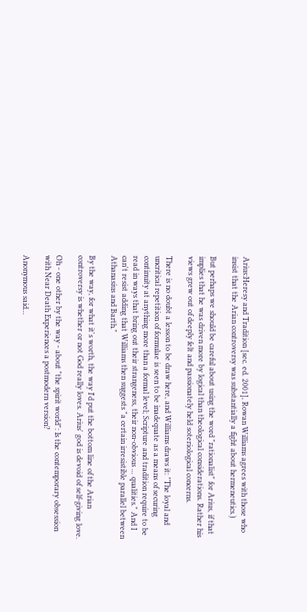Arius:Heresy and Tradition [sec. ed. 2001], Rowan Williams agrees with those who insist that the Arian controversy was substantially a fight about hermeneutics.)

But perhaps we should be careful about using the word "rationalist" for Arius, if that implies that he was driven more by logical than theological considerations. Rather his views grew out of deeply felt and passionately held soteriological concerns.

There is no doubt a lesson to be draw here, and Williams draws it: "The loyal and uncritical repetition of formulae is seen to be inadequate as a means of securing continuity at anything more than a formal level; Scripture and tradition require to be read in ways that bring out their strangeness, their non-obvious ... qualities." And I can't resist adding that Williams then suggests "a certain irresistible parallel between Athanasius and Barth."

By the way, for what it's worth, the way I'd put the bottom line of the Arian controversy is whether or not God really loves. Arius' god is devoid of self-giving love.

Oh - one other by the way - about "the spirit world": Is the contemporary obsession with Near Death Experiences a postmodern version?

Anonymous said...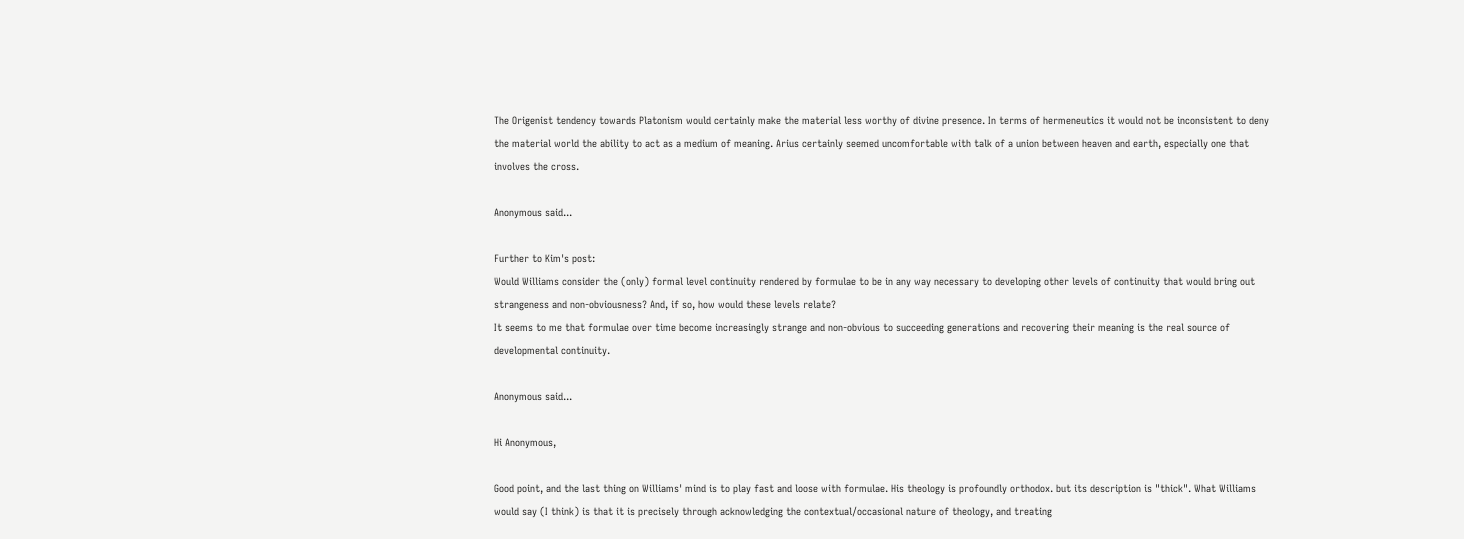The Origenist tendency towards Platonism would certainly make the material less worthy of divine presence. In terms of hermeneutics it would not be inconsistent to deny the material world the ability to act as a medium of meaning. Arius certainly seemed uncomfortable with talk of a union between heaven and earth, especially one that involves the cross.

Anonymous said...

Further to Kim's post:
Would Williams consider the (only) formal level continuity rendered by formulae to be in any way necessary to developing other levels of continuity that would bring out strangeness and non-obviousness? And, if so, how would these levels relate?
It seems to me that formulae over time become increasingly strange and non-obvious to succeeding generations and recovering their meaning is the real source of developmental continuity.

Anonymous said...

Hi Anonymous,

Good point, and the last thing on Williams' mind is to play fast and loose with formulae. His theology is profoundly orthodox. but its description is "thick". What Williams would say (I think) is that it is precisely through acknowledging the contextual/occasional nature of theology, and treating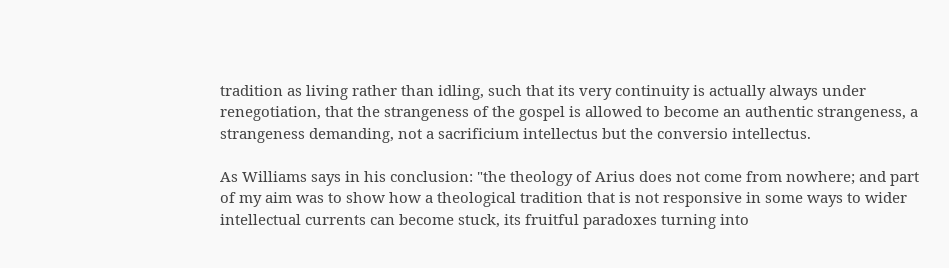tradition as living rather than idling, such that its very continuity is actually always under renegotiation, that the strangeness of the gospel is allowed to become an authentic strangeness, a strangeness demanding, not a sacrificium intellectus but the conversio intellectus.

As Williams says in his conclusion: "the theology of Arius does not come from nowhere; and part of my aim was to show how a theological tradition that is not responsive in some ways to wider intellectual currents can become stuck, its fruitful paradoxes turning into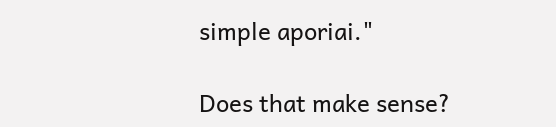simple aporiai."

Does that make sense?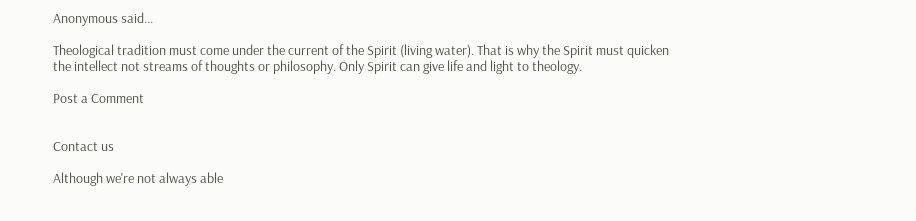Anonymous said...

Theological tradition must come under the current of the Spirit (living water). That is why the Spirit must quicken the intellect not streams of thoughts or philosophy. Only Spirit can give life and light to theology.

Post a Comment


Contact us

Although we're not always able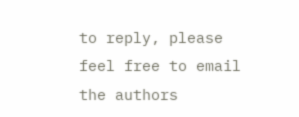to reply, please feel free to email the authors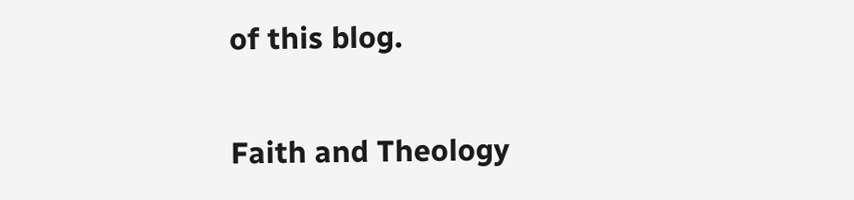of this blog.

Faith and Theology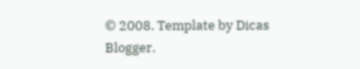© 2008. Template by Dicas Blogger.